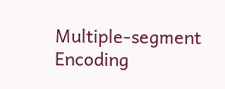Multiple-segment Encoding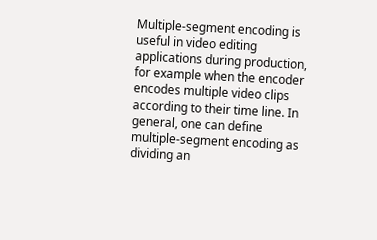Multiple-segment encoding is useful in video editing applications during production, for example when the encoder encodes multiple video clips according to their time line. In general, one can define multiple-segment encoding as dividing an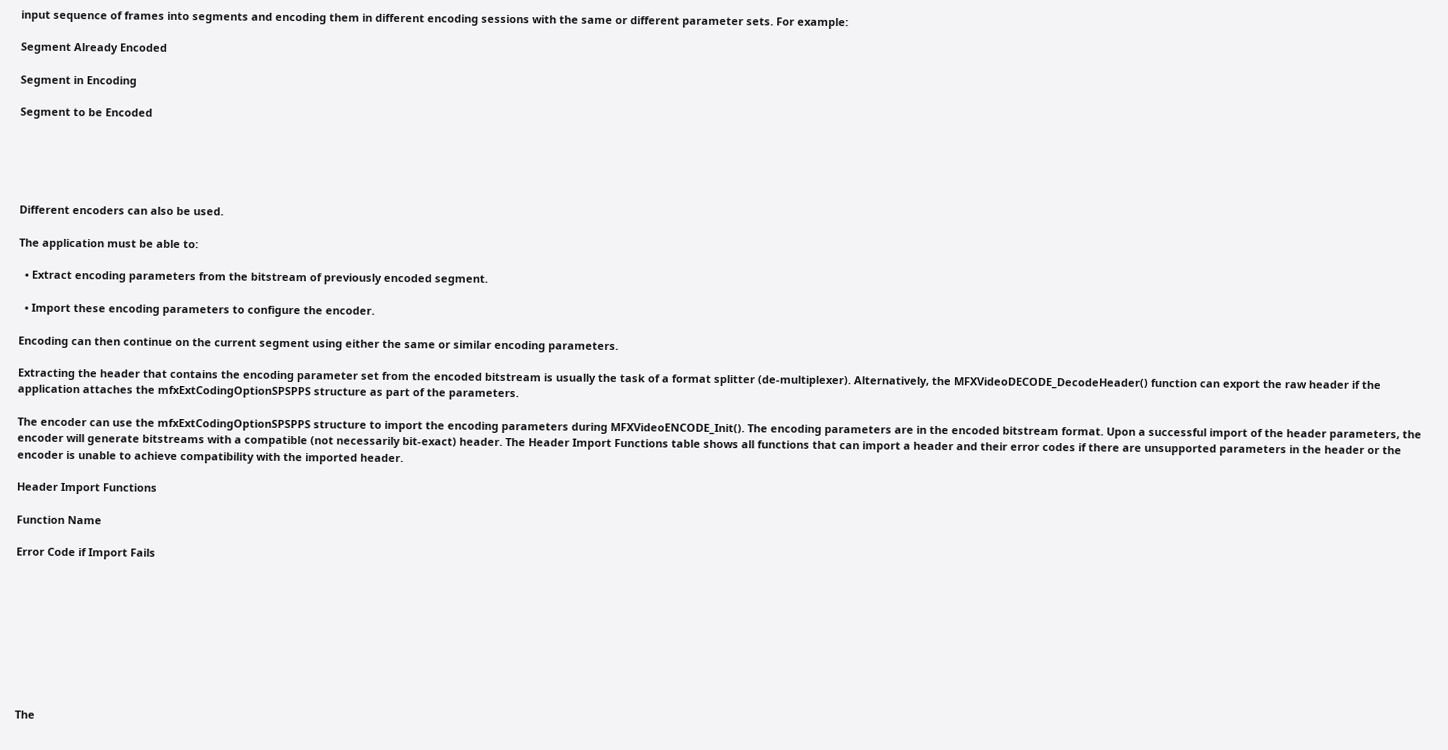input sequence of frames into segments and encoding them in different encoding sessions with the same or different parameter sets. For example:

Segment Already Encoded

Segment in Encoding

Segment to be Encoded





Different encoders can also be used.

The application must be able to:

  • Extract encoding parameters from the bitstream of previously encoded segment.

  • Import these encoding parameters to configure the encoder.

Encoding can then continue on the current segment using either the same or similar encoding parameters.

Extracting the header that contains the encoding parameter set from the encoded bitstream is usually the task of a format splitter (de-multiplexer). Alternatively, the MFXVideoDECODE_DecodeHeader() function can export the raw header if the application attaches the mfxExtCodingOptionSPSPPS structure as part of the parameters.

The encoder can use the mfxExtCodingOptionSPSPPS structure to import the encoding parameters during MFXVideoENCODE_Init(). The encoding parameters are in the encoded bitstream format. Upon a successful import of the header parameters, the encoder will generate bitstreams with a compatible (not necessarily bit-exact) header. The Header Import Functions table shows all functions that can import a header and their error codes if there are unsupported parameters in the header or the encoder is unable to achieve compatibility with the imported header.

Header Import Functions

Function Name

Error Code if Import Fails









The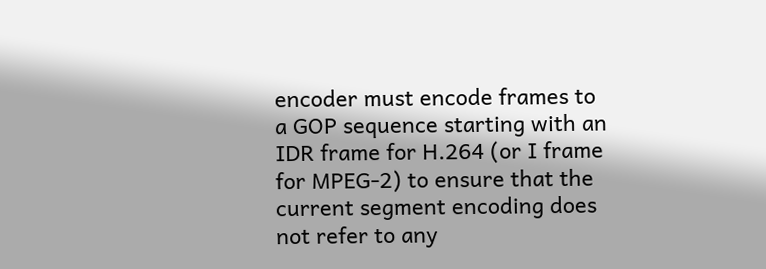encoder must encode frames to a GOP sequence starting with an IDR frame for H.264 (or I frame for MPEG-2) to ensure that the current segment encoding does not refer to any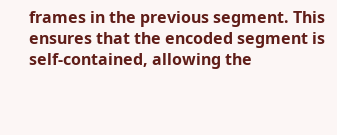frames in the previous segment. This ensures that the encoded segment is self-contained, allowing the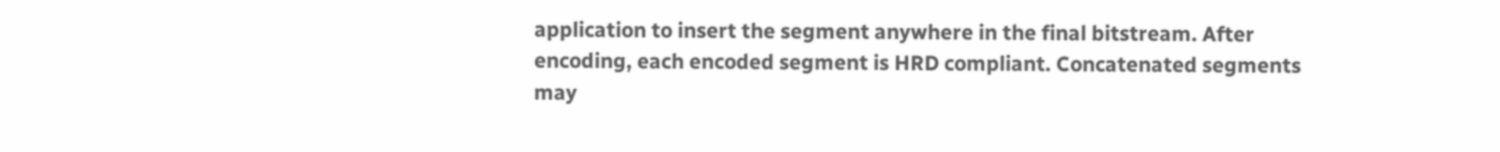application to insert the segment anywhere in the final bitstream. After encoding, each encoded segment is HRD compliant. Concatenated segments may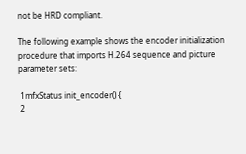not be HRD compliant.

The following example shows the encoder initialization procedure that imports H.264 sequence and picture parameter sets:

 1mfxStatus init_encoder() {
 2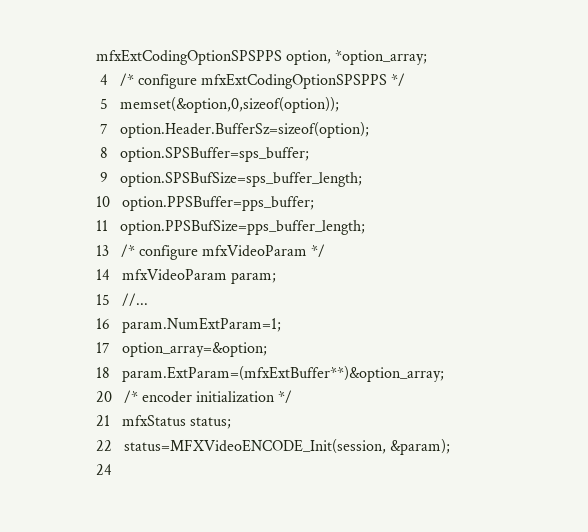mfxExtCodingOptionSPSPPS option, *option_array;
 4   /* configure mfxExtCodingOptionSPSPPS */
 5   memset(&option,0,sizeof(option));
 7   option.Header.BufferSz=sizeof(option);
 8   option.SPSBuffer=sps_buffer;
 9   option.SPSBufSize=sps_buffer_length;
10   option.PPSBuffer=pps_buffer;
11   option.PPSBufSize=pps_buffer_length;
13   /* configure mfxVideoParam */
14   mfxVideoParam param;
15   //...
16   param.NumExtParam=1;
17   option_array=&option;
18   param.ExtParam=(mfxExtBuffer**)&option_array;
20   /* encoder initialization */
21   mfxStatus status;
22   status=MFXVideoENCODE_Init(session, &param);
24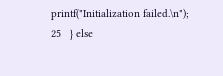printf("Initialization failed.\n");
25   } else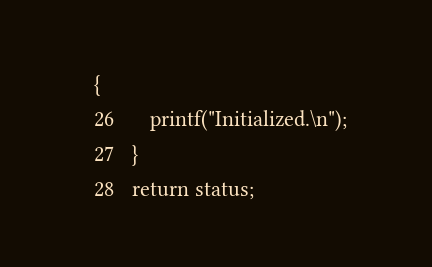{
26      printf("Initialized.\n");
27   }
28   return status;